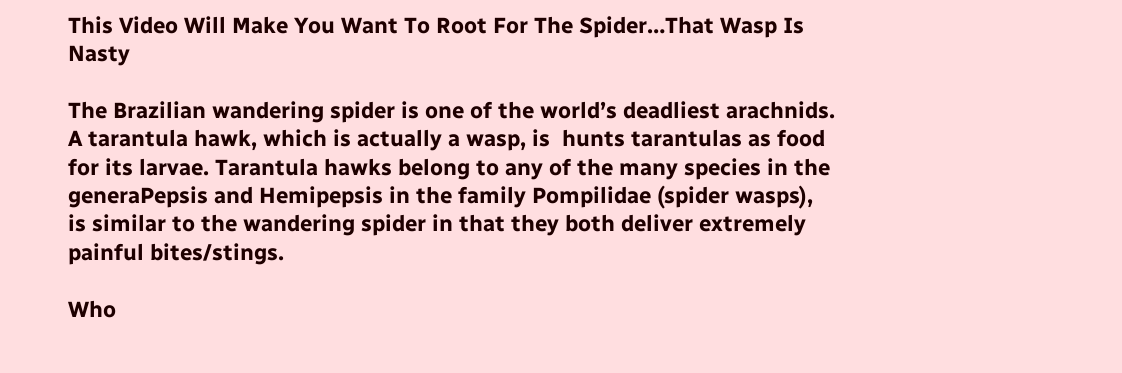This Video Will Make You Want To Root For The Spider…That Wasp Is Nasty

The Brazilian wandering spider is one of the world’s deadliest arachnids. A tarantula hawk, which is actually a wasp, is  hunts tarantulas as food for its larvae. Tarantula hawks belong to any of the many species in the generaPepsis and Hemipepsis in the family Pompilidae (spider wasps),  is similar to the wandering spider in that they both deliver extremely painful bites/stings.

Who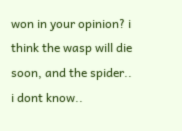won in your opinion? i think the wasp will die soon, and the spider.. i dont know..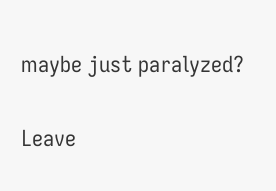maybe just paralyzed?

Leave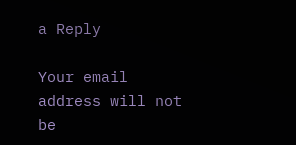a Reply

Your email address will not be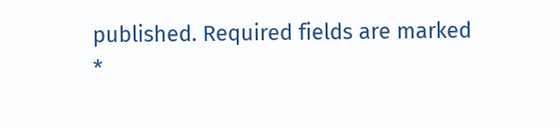published. Required fields are marked *